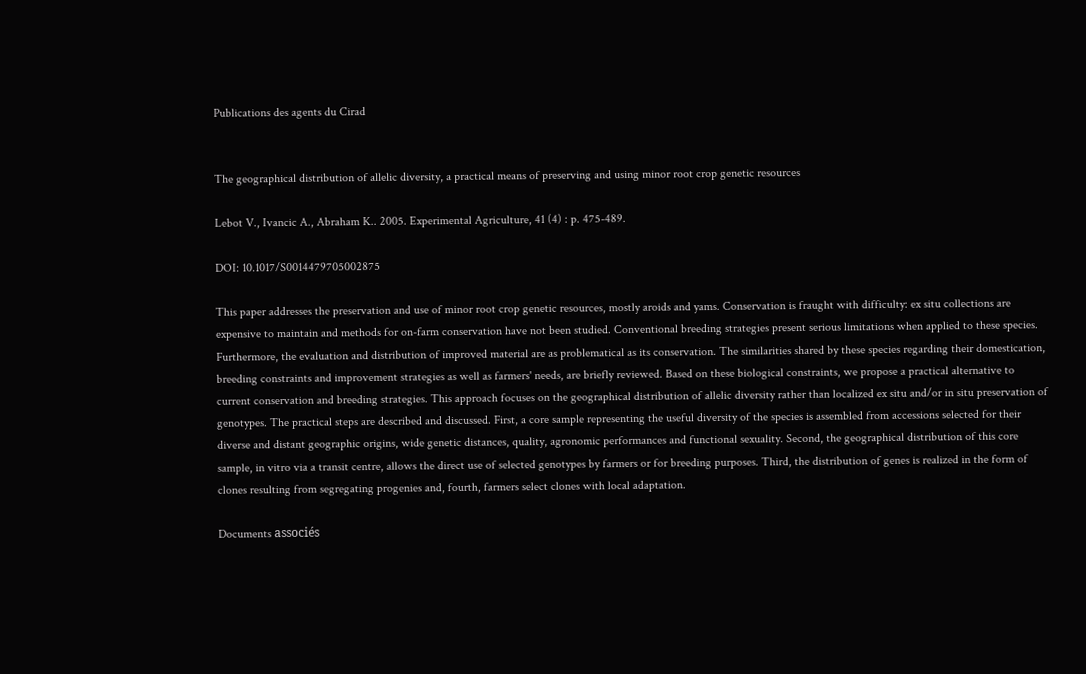Publications des agents du Cirad


The geographical distribution of allelic diversity, a practical means of preserving and using minor root crop genetic resources

Lebot V., Ivancic A., Abraham K.. 2005. Experimental Agriculture, 41 (4) : p. 475-489.

DOI: 10.1017/S0014479705002875

This paper addresses the preservation and use of minor root crop genetic resources, mostly aroids and yams. Conservation is fraught with difficulty: ex situ collections are expensive to maintain and methods for on-farm conservation have not been studied. Conventional breeding strategies present serious limitations when applied to these species. Furthermore, the evaluation and distribution of improved material are as problematical as its conservation. The similarities shared by these species regarding their domestication, breeding constraints and improvement strategies as well as farmers' needs, are briefly reviewed. Based on these biological constraints, we propose a practical alternative to current conservation and breeding strategies. This approach focuses on the geographical distribution of allelic diversity rather than localized ex situ and/or in situ preservation of genotypes. The practical steps are described and discussed. First, a core sample representing the useful diversity of the species is assembled from accessions selected for their diverse and distant geographic origins, wide genetic distances, quality, agronomic performances and functional sexuality. Second, the geographical distribution of this core sample, in vitro via a transit centre, allows the direct use of selected genotypes by farmers or for breeding purposes. Third, the distribution of genes is realized in the form of clones resulting from segregating progenies and, fourth, farmers select clones with local adaptation.

Documents associés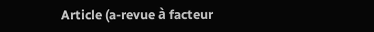Article (a-revue à facteur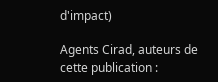d'impact)

Agents Cirad, auteurs de cette publication :